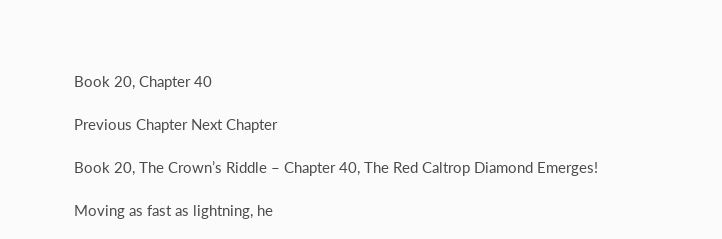Book 20, Chapter 40

Previous Chapter Next Chapter

Book 20, The Crown’s Riddle – Chapter 40, The Red Caltrop Diamond Emerges!

Moving as fast as lightning, he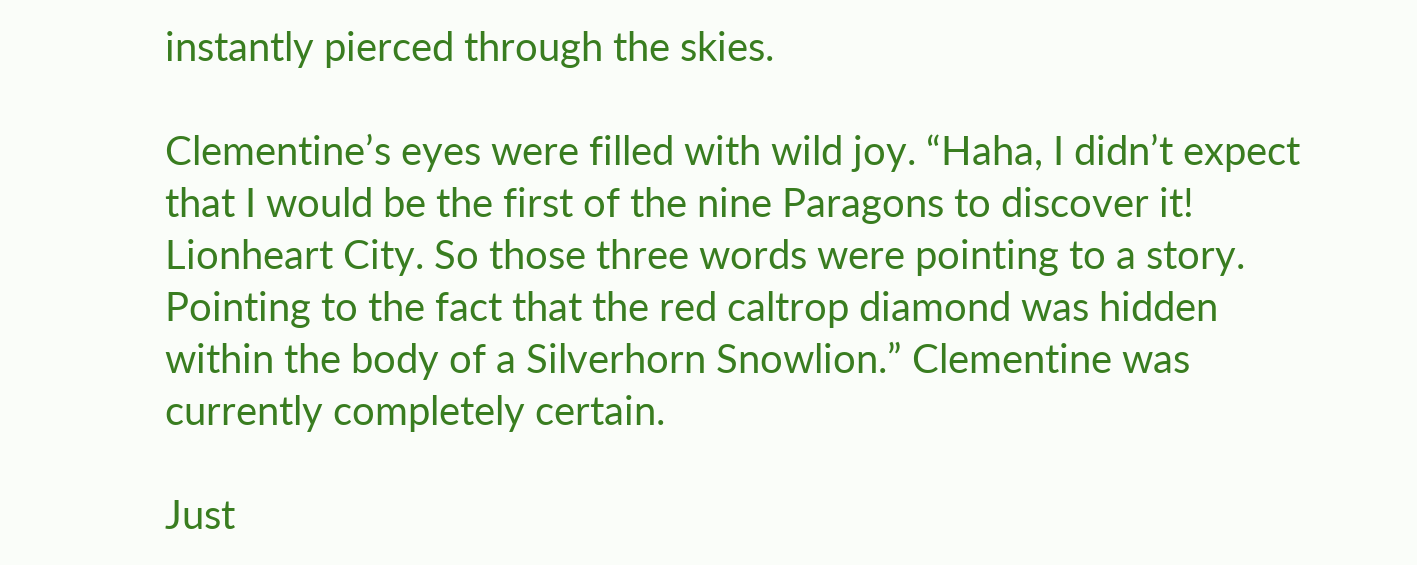instantly pierced through the skies.

Clementine’s eyes were filled with wild joy. “Haha, I didn’t expect that I would be the first of the nine Paragons to discover it! Lionheart City. So those three words were pointing to a story. Pointing to the fact that the red caltrop diamond was hidden within the body of a Silverhorn Snowlion.” Clementine was currently completely certain.

Just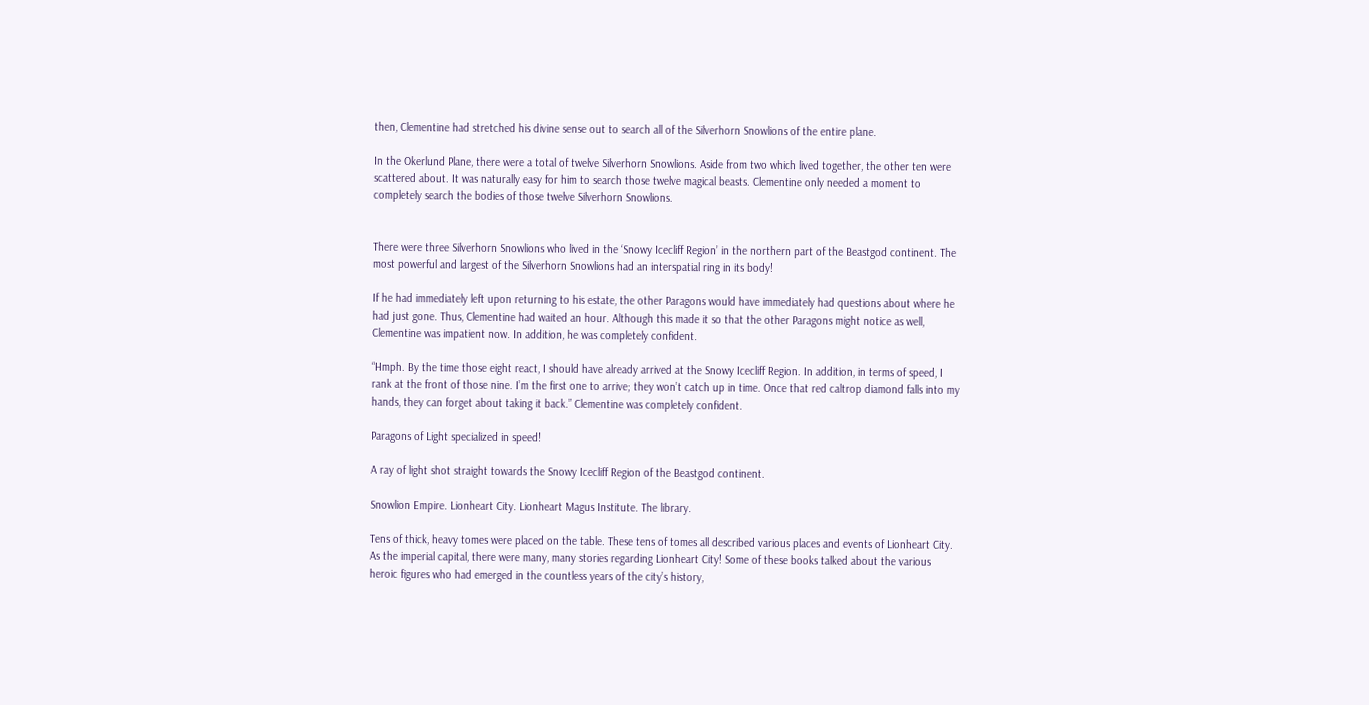then, Clementine had stretched his divine sense out to search all of the Silverhorn Snowlions of the entire plane.

In the Okerlund Plane, there were a total of twelve Silverhorn Snowlions. Aside from two which lived together, the other ten were scattered about. It was naturally easy for him to search those twelve magical beasts. Clementine only needed a moment to completely search the bodies of those twelve Silverhorn Snowlions.


There were three Silverhorn Snowlions who lived in the ‘Snowy Icecliff Region’ in the northern part of the Beastgod continent. The most powerful and largest of the Silverhorn Snowlions had an interspatial ring in its body!

If he had immediately left upon returning to his estate, the other Paragons would have immediately had questions about where he had just gone. Thus, Clementine had waited an hour. Although this made it so that the other Paragons might notice as well, Clementine was impatient now. In addition, he was completely confident.

“Hmph. By the time those eight react, I should have already arrived at the Snowy Icecliff Region. In addition, in terms of speed, I rank at the front of those nine. I’m the first one to arrive; they won’t catch up in time. Once that red caltrop diamond falls into my hands, they can forget about taking it back.” Clementine was completely confident.

Paragons of Light specialized in speed!

A ray of light shot straight towards the Snowy Icecliff Region of the Beastgod continent.

Snowlion Empire. Lionheart City. Lionheart Magus Institute. The library.

Tens of thick, heavy tomes were placed on the table. These tens of tomes all described various places and events of Lionheart City. As the imperial capital, there were many, many stories regarding Lionheart City! Some of these books talked about the various heroic figures who had emerged in the countless years of the city’s history,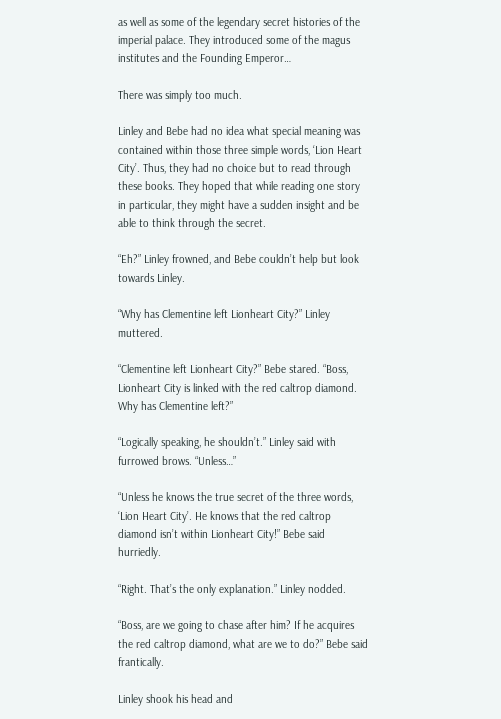as well as some of the legendary secret histories of the imperial palace. They introduced some of the magus institutes and the Founding Emperor…

There was simply too much.

Linley and Bebe had no idea what special meaning was contained within those three simple words, ‘Lion Heart City’. Thus, they had no choice but to read through these books. They hoped that while reading one story in particular, they might have a sudden insight and be able to think through the secret.

“Eh?” Linley frowned, and Bebe couldn’t help but look towards Linley.

“Why has Clementine left Lionheart City?” Linley muttered.

“Clementine left Lionheart City?” Bebe stared. “Boss, Lionheart City is linked with the red caltrop diamond. Why has Clementine left?”

“Logically speaking, he shouldn’t.” Linley said with furrowed brows. “Unless…”

“Unless he knows the true secret of the three words, ‘Lion Heart City’. He knows that the red caltrop diamond isn’t within Lionheart City!” Bebe said hurriedly.

“Right. That’s the only explanation.” Linley nodded.

“Boss, are we going to chase after him? If he acquires the red caltrop diamond, what are we to do?” Bebe said frantically.

Linley shook his head and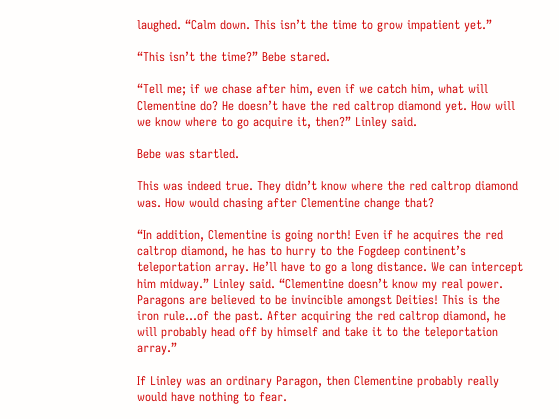laughed. “Calm down. This isn’t the time to grow impatient yet.”

“This isn’t the time?” Bebe stared.

“Tell me; if we chase after him, even if we catch him, what will Clementine do? He doesn’t have the red caltrop diamond yet. How will we know where to go acquire it, then?” Linley said.

Bebe was startled.

This was indeed true. They didn’t know where the red caltrop diamond was. How would chasing after Clementine change that?

“In addition, Clementine is going north! Even if he acquires the red caltrop diamond, he has to hurry to the Fogdeep continent’s teleportation array. He’ll have to go a long distance. We can intercept him midway.” Linley said. “Clementine doesn’t know my real power. Paragons are believed to be invincible amongst Deities! This is the iron rule…of the past. After acquiring the red caltrop diamond, he will probably head off by himself and take it to the teleportation array.”

If Linley was an ordinary Paragon, then Clementine probably really would have nothing to fear.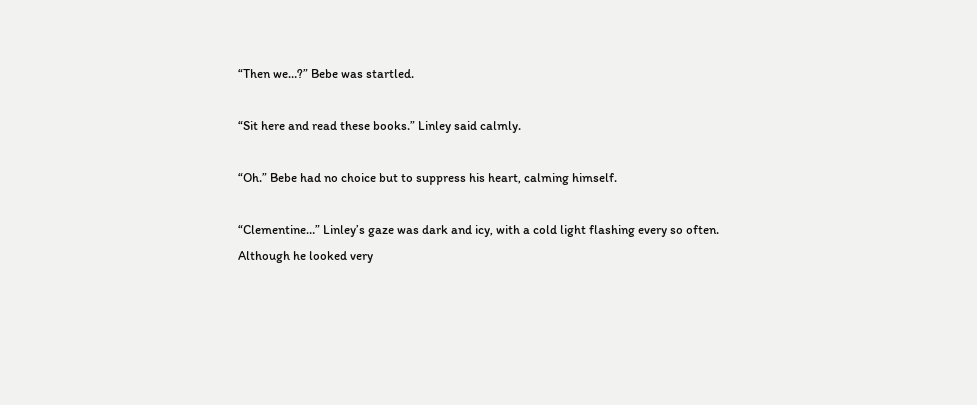“Then we…?” Bebe was startled.

“Sit here and read these books.” Linley said calmly.

“Oh.” Bebe had no choice but to suppress his heart, calming himself.

“Clementine…” Linley’s gaze was dark and icy, with a cold light flashing every so often. Although he looked very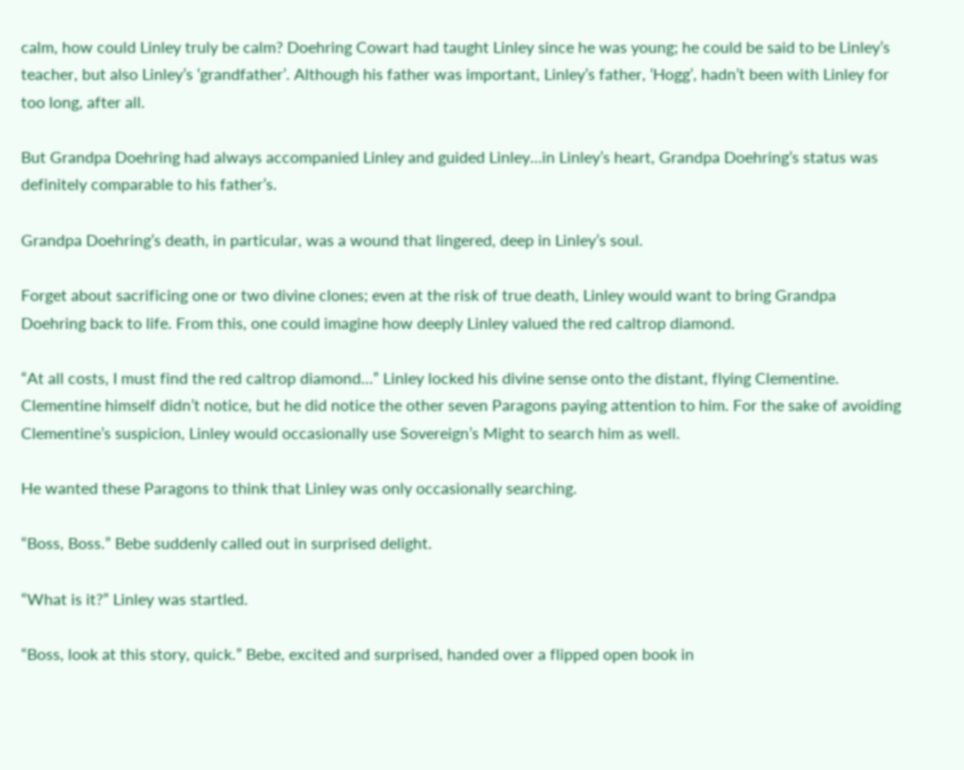calm, how could Linley truly be calm? Doehring Cowart had taught Linley since he was young; he could be said to be Linley’s teacher, but also Linley’s ‘grandfather’. Although his father was important, Linley’s father, ‘Hogg’, hadn’t been with Linley for too long, after all.

But Grandpa Doehring had always accompanied Linley and guided Linley…in Linley’s heart, Grandpa Doehring’s status was definitely comparable to his father’s.

Grandpa Doehring’s death, in particular, was a wound that lingered, deep in Linley’s soul.

Forget about sacrificing one or two divine clones; even at the risk of true death, Linley would want to bring Grandpa Doehring back to life. From this, one could imagine how deeply Linley valued the red caltrop diamond.

“At all costs, I must find the red caltrop diamond…” Linley locked his divine sense onto the distant, flying Clementine. Clementine himself didn’t notice, but he did notice the other seven Paragons paying attention to him. For the sake of avoiding Clementine’s suspicion, Linley would occasionally use Sovereign’s Might to search him as well.

He wanted these Paragons to think that Linley was only occasionally searching.

“Boss, Boss.” Bebe suddenly called out in surprised delight.

“What is it?” Linley was startled.

“Boss, look at this story, quick.” Bebe, excited and surprised, handed over a flipped open book in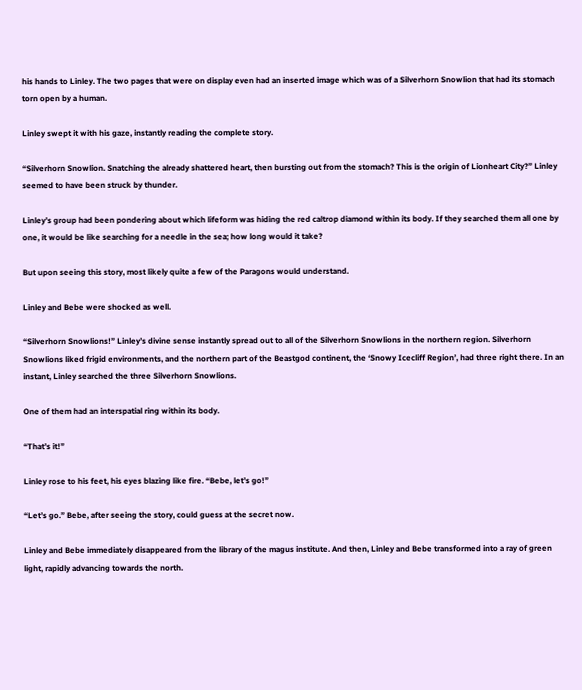his hands to Linley. The two pages that were on display even had an inserted image which was of a Silverhorn Snowlion that had its stomach torn open by a human.

Linley swept it with his gaze, instantly reading the complete story.

“Silverhorn Snowlion. Snatching the already shattered heart, then bursting out from the stomach? This is the origin of Lionheart City?” Linley seemed to have been struck by thunder.

Linley’s group had been pondering about which lifeform was hiding the red caltrop diamond within its body. If they searched them all one by one, it would be like searching for a needle in the sea; how long would it take?

But upon seeing this story, most likely quite a few of the Paragons would understand.

Linley and Bebe were shocked as well.

“Silverhorn Snowlions!” Linley’s divine sense instantly spread out to all of the Silverhorn Snowlions in the northern region. Silverhorn Snowlions liked frigid environments, and the northern part of the Beastgod continent, the ‘Snowy Icecliff Region’, had three right there. In an instant, Linley searched the three Silverhorn Snowlions.

One of them had an interspatial ring within its body.

“That’s it!”

Linley rose to his feet, his eyes blazing like fire. “Bebe, let’s go!”

“Let’s go.” Bebe, after seeing the story, could guess at the secret now.

Linley and Bebe immediately disappeared from the library of the magus institute. And then, Linley and Bebe transformed into a ray of green light, rapidly advancing towards the north.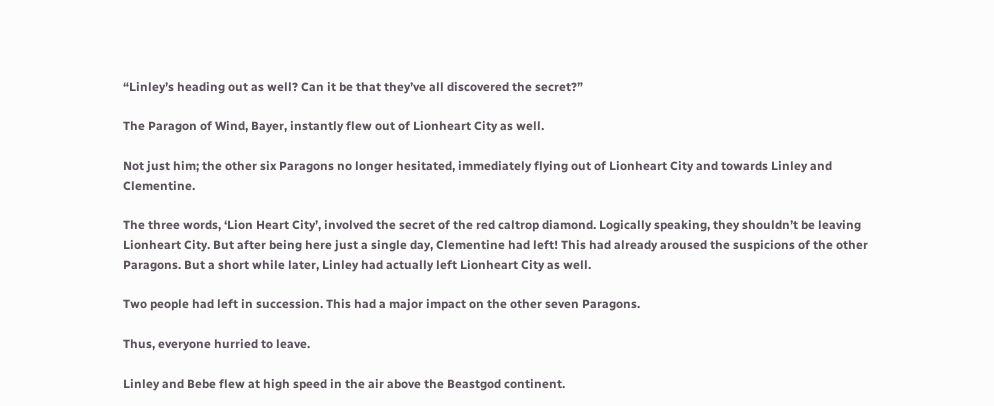“Linley’s heading out as well? Can it be that they’ve all discovered the secret?”

The Paragon of Wind, Bayer, instantly flew out of Lionheart City as well.

Not just him; the other six Paragons no longer hesitated, immediately flying out of Lionheart City and towards Linley and Clementine.

The three words, ‘Lion Heart City’, involved the secret of the red caltrop diamond. Logically speaking, they shouldn’t be leaving Lionheart City. But after being here just a single day, Clementine had left! This had already aroused the suspicions of the other Paragons. But a short while later, Linley had actually left Lionheart City as well.

Two people had left in succession. This had a major impact on the other seven Paragons.

Thus, everyone hurried to leave.

Linley and Bebe flew at high speed in the air above the Beastgod continent.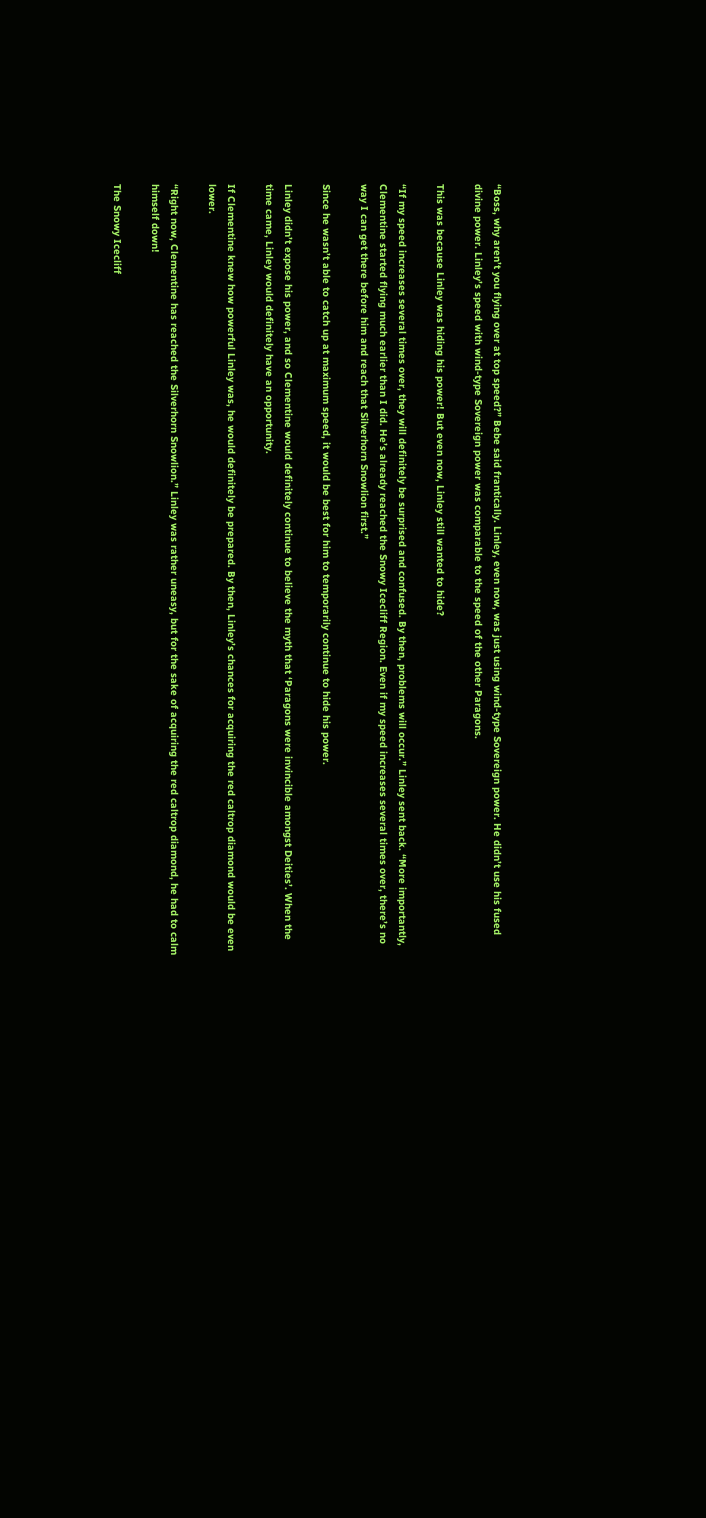“Boss, why aren’t you flying over at top speed?” Bebe said frantically. Linley, even now, was just using wind-type Sovereign power. He didn’t use his fused divine power. Linley’s speed with wind-type Sovereign power was comparable to the speed of the other Paragons.

This was because Linley was hiding his power! But even now, Linley still wanted to hide?

“If my speed increases several times over, they will definitely be surprised and confused. By then, problems will occur.” Linley sent back. “More importantly, Clementine started flying much earlier than I did. He’s already reached the Snowy Icecliff Region. Even if my speed increases several times over, there’s no way I can get there before him and reach that Silverhorn Snowlion first.”

Since he wasn’t able to catch up at maximum speed, it would be best for him to temporarily continue to hide his power.

Linley didn’t expose his power, and so Clementine would definitely continue to believe the myth that ‘Paragons were invincible amongst Deities’. When the time came, Linley would definitely have an opportunity.

If Clementine knew how powerful Linley was, he would definitely be prepared. By then, Linley’s chances for acquiring the red caltrop diamond would be even lower.

“Right now, Clementine has reached the Silverhorn Snowlion.” Linley was rather uneasy, but for the sake of acquiring the red caltrop diamond, he had to calm himself down!

The Snowy Icecliff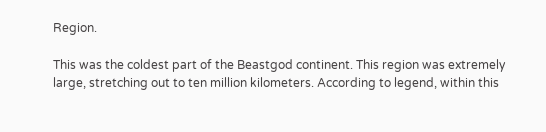Region.

This was the coldest part of the Beastgod continent. This region was extremely large, stretching out to ten million kilometers. According to legend, within this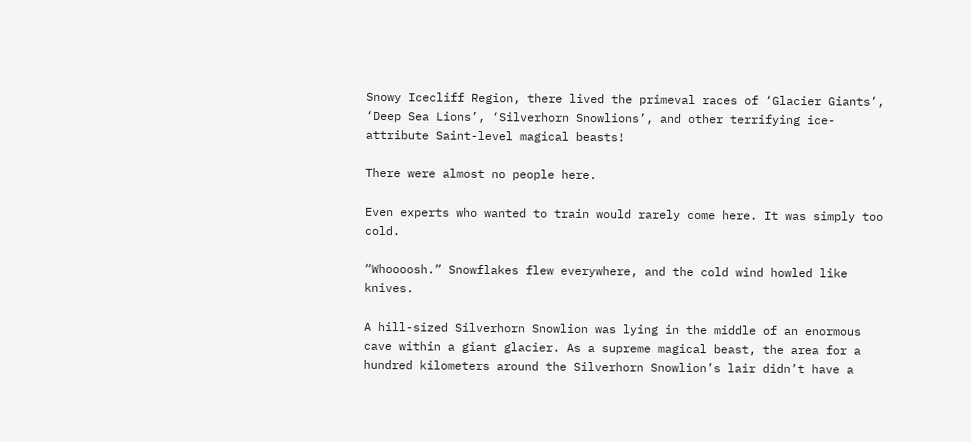Snowy Icecliff Region, there lived the primeval races of ‘Glacier Giants’, ‘Deep Sea Lions’, ‘Silverhorn Snowlions’, and other terrifying ice-attribute Saint-level magical beasts!

There were almost no people here.

Even experts who wanted to train would rarely come here. It was simply too cold.

“Whoooosh.” Snowflakes flew everywhere, and the cold wind howled like knives.

A hill-sized Silverhorn Snowlion was lying in the middle of an enormous cave within a giant glacier. As a supreme magical beast, the area for a hundred kilometers around the Silverhorn Snowlion’s lair didn’t have a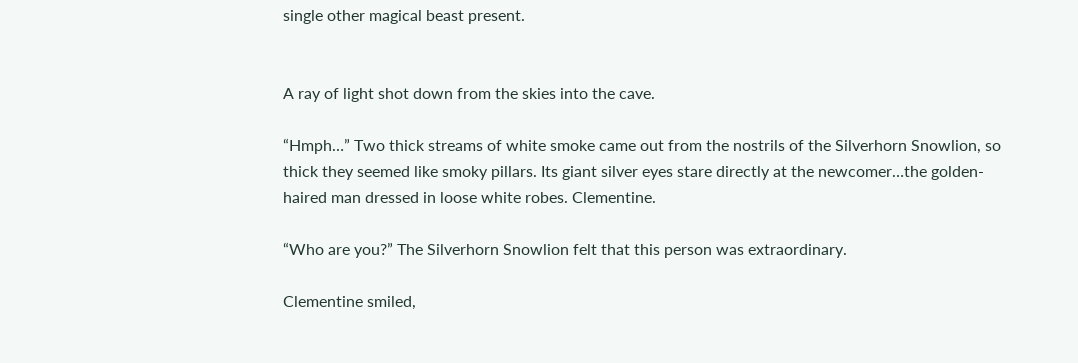single other magical beast present.


A ray of light shot down from the skies into the cave.

“Hmph…” Two thick streams of white smoke came out from the nostrils of the Silverhorn Snowlion, so thick they seemed like smoky pillars. Its giant silver eyes stare directly at the newcomer…the golden-haired man dressed in loose white robes. Clementine.

“Who are you?” The Silverhorn Snowlion felt that this person was extraordinary.

Clementine smiled,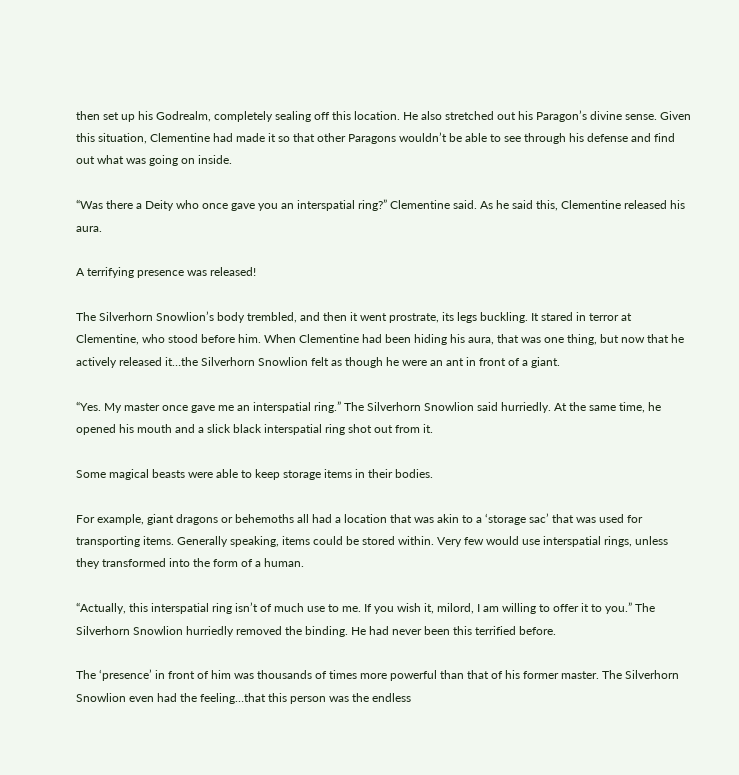then set up his Godrealm, completely sealing off this location. He also stretched out his Paragon’s divine sense. Given this situation, Clementine had made it so that other Paragons wouldn’t be able to see through his defense and find out what was going on inside.

“Was there a Deity who once gave you an interspatial ring?” Clementine said. As he said this, Clementine released his aura.

A terrifying presence was released!

The Silverhorn Snowlion’s body trembled, and then it went prostrate, its legs buckling. It stared in terror at Clementine, who stood before him. When Clementine had been hiding his aura, that was one thing, but now that he actively released it…the Silverhorn Snowlion felt as though he were an ant in front of a giant.

“Yes. My master once gave me an interspatial ring.” The Silverhorn Snowlion said hurriedly. At the same time, he opened his mouth and a slick black interspatial ring shot out from it.

Some magical beasts were able to keep storage items in their bodies.

For example, giant dragons or behemoths all had a location that was akin to a ‘storage sac’ that was used for transporting items. Generally speaking, items could be stored within. Very few would use interspatial rings, unless they transformed into the form of a human.

“Actually, this interspatial ring isn’t of much use to me. If you wish it, milord, I am willing to offer it to you.” The Silverhorn Snowlion hurriedly removed the binding. He had never been this terrified before.

The ‘presence’ in front of him was thousands of times more powerful than that of his former master. The Silverhorn Snowlion even had the feeling…that this person was the endless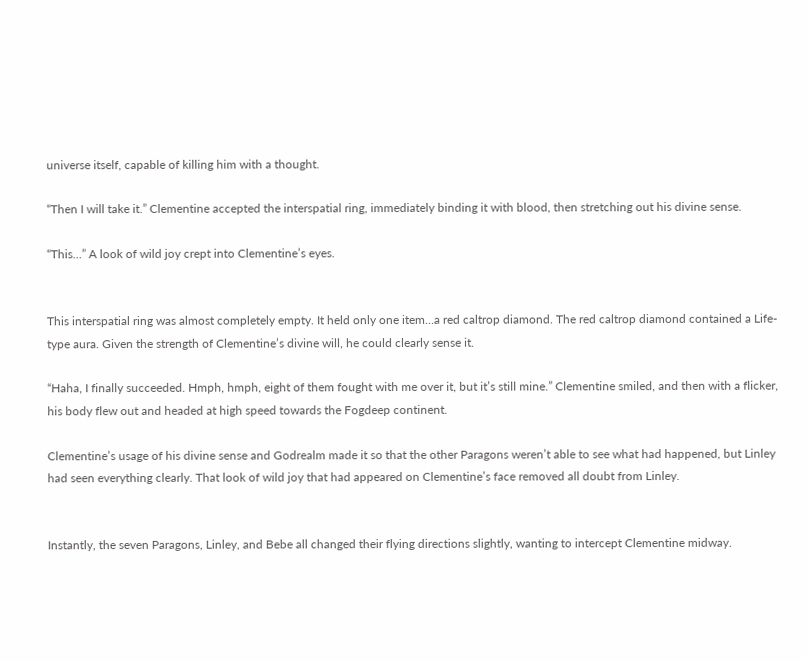universe itself, capable of killing him with a thought.

“Then I will take it.” Clementine accepted the interspatial ring, immediately binding it with blood, then stretching out his divine sense.

“This…” A look of wild joy crept into Clementine’s eyes.


This interspatial ring was almost completely empty. It held only one item…a red caltrop diamond. The red caltrop diamond contained a Life-type aura. Given the strength of Clementine’s divine will, he could clearly sense it.

“Haha, I finally succeeded. Hmph, hmph, eight of them fought with me over it, but it’s still mine.” Clementine smiled, and then with a flicker, his body flew out and headed at high speed towards the Fogdeep continent.

Clementine’s usage of his divine sense and Godrealm made it so that the other Paragons weren’t able to see what had happened, but Linley had seen everything clearly. That look of wild joy that had appeared on Clementine’s face removed all doubt from Linley.


Instantly, the seven Paragons, Linley, and Bebe all changed their flying directions slightly, wanting to intercept Clementine midway.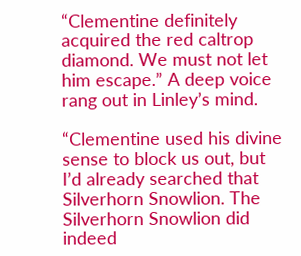“Clementine definitely acquired the red caltrop diamond. We must not let him escape.” A deep voice rang out in Linley’s mind.

“Clementine used his divine sense to block us out, but I’d already searched that Silverhorn Snowlion. The Silverhorn Snowlion did indeed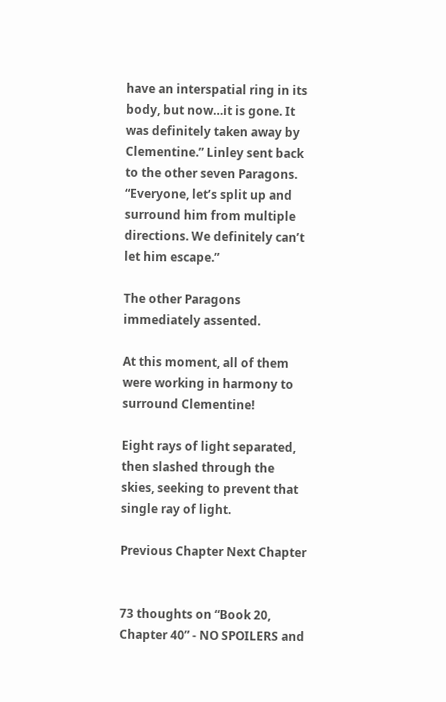have an interspatial ring in its body, but now…it is gone. It was definitely taken away by Clementine.” Linley sent back to the other seven Paragons. “Everyone, let’s split up and surround him from multiple directions. We definitely can’t let him escape.”

The other Paragons immediately assented.

At this moment, all of them were working in harmony to surround Clementine!

Eight rays of light separated, then slashed through the skies, seeking to prevent that single ray of light.

Previous Chapter Next Chapter


73 thoughts on “Book 20, Chapter 40” - NO SPOILERS and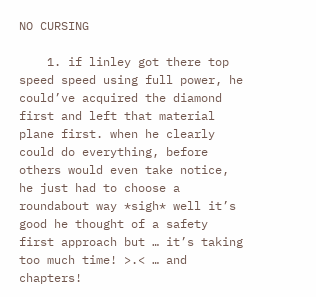NO CURSING

    1. if linley got there top speed speed using full power, he could’ve acquired the diamond first and left that material plane first. when he clearly could do everything, before others would even take notice, he just had to choose a roundabout way *sigh* well it’s good he thought of a safety first approach but … it’s taking too much time! >.< … and chapters!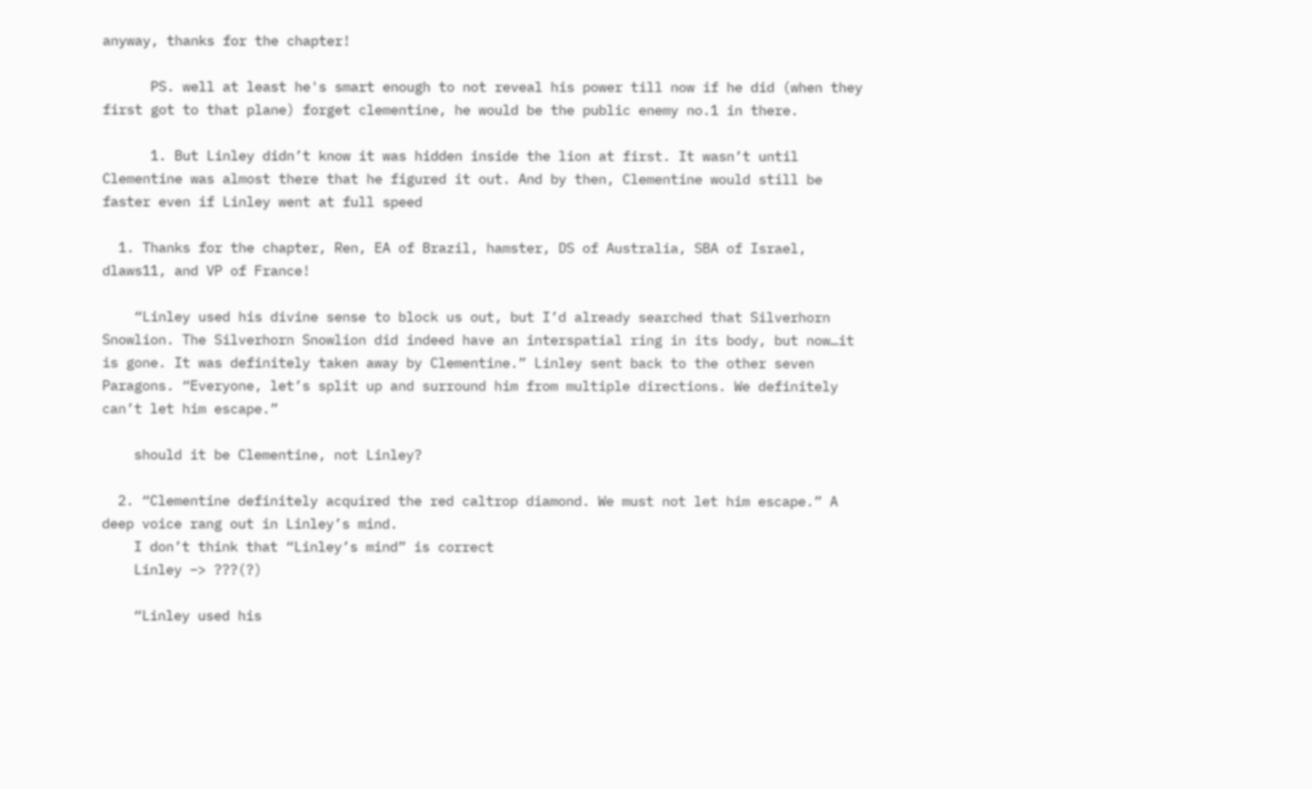anyway, thanks for the chapter!

      PS. well at least he's smart enough to not reveal his power till now if he did (when they first got to that plane) forget clementine, he would be the public enemy no.1 in there.

      1. But Linley didn’t know it was hidden inside the lion at first. It wasn’t until Clementine was almost there that he figured it out. And by then, Clementine would still be faster even if Linley went at full speed

  1. Thanks for the chapter, Ren, EA of Brazil, hamster, DS of Australia, SBA of Israel, dlaws11, and VP of France!

    “Linley used his divine sense to block us out, but I’d already searched that Silverhorn Snowlion. The Silverhorn Snowlion did indeed have an interspatial ring in its body, but now…it is gone. It was definitely taken away by Clementine.” Linley sent back to the other seven Paragons. “Everyone, let’s split up and surround him from multiple directions. We definitely can’t let him escape.”

    should it be Clementine, not Linley?

  2. “Clementine definitely acquired the red caltrop diamond. We must not let him escape.” A deep voice rang out in Linley’s mind.
    I don’t think that “Linley’s mind” is correct
    Linley –> ???(?)

    “Linley used his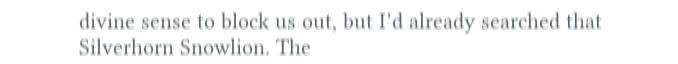divine sense to block us out, but I’d already searched that Silverhorn Snowlion. The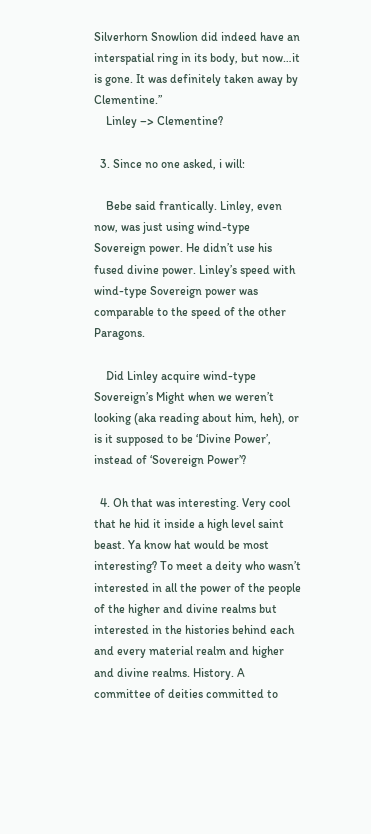Silverhorn Snowlion did indeed have an interspatial ring in its body, but now…it is gone. It was definitely taken away by Clementine.”
    Linley –> Clementine?

  3. Since no one asked, i will:

    Bebe said frantically. Linley, even now, was just using wind-type Sovereign power. He didn’t use his fused divine power. Linley’s speed with wind-type Sovereign power was comparable to the speed of the other Paragons.

    Did Linley acquire wind-type Sovereign’s Might when we weren’t looking (aka reading about him, heh), or is it supposed to be ‘Divine Power’, instead of ‘Sovereign Power’?

  4. Oh that was interesting. Very cool that he hid it inside a high level saint beast. Ya know hat would be most interesting? To meet a deity who wasn’t interested in all the power of the people of the higher and divine realms but interested in the histories behind each and every material realm and higher and divine realms. History. A committee of deities committed to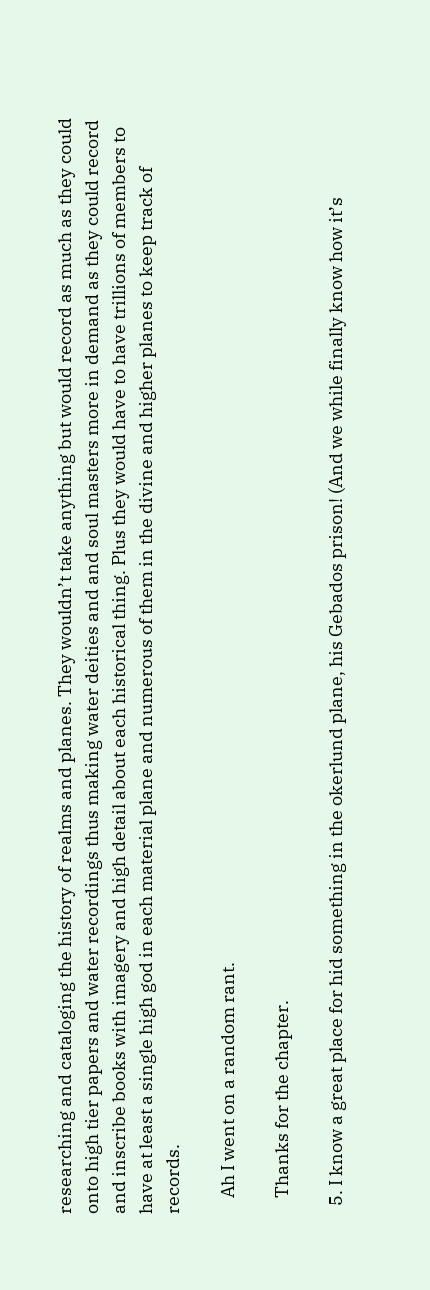researching and cataloging the history of realms and planes. They wouldn’t take anything but would record as much as they could onto high tier papers and water recordings thus making water deities and and soul masters more in demand as they could record and inscribe books with imagery and high detail about each historical thing. Plus they would have to have trillions of members to have at least a single high god in each material plane and numerous of them in the divine and higher planes to keep track of records.

    Ah I went on a random rant.

    Thanks for the chapter.

  5. I know a great place for hid something in the okerlund plane, his Gebados prison! (And we while finally know how it’s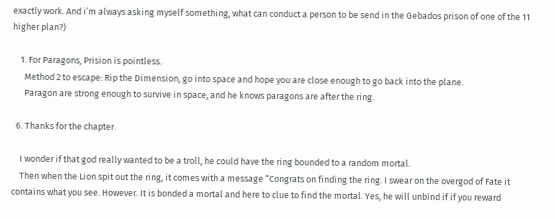exactly work. And i’m always asking myself something, what can conduct a person to be send in the Gebados prison of one of the 11 higher plan?)

    1. For Paragons, Prision is pointless.
      Method 2 to escape: Rip the Dimension, go into space and hope you are close enough to go back into the plane.
      Paragon are strong enough to survive in space, and he knows paragons are after the ring.

  6. Thanks for the chapter.

    I wonder if that god really wanted to be a troll, he could have the ring bounded to a random mortal.
    Then when the Lion spit out the ring, it comes with a message “Congrats on finding the ring. I swear on the overgod of Fate it contains what you see. However. It is bonded a mortal and here to clue to find the mortal. Yes, he will unbind if if you reward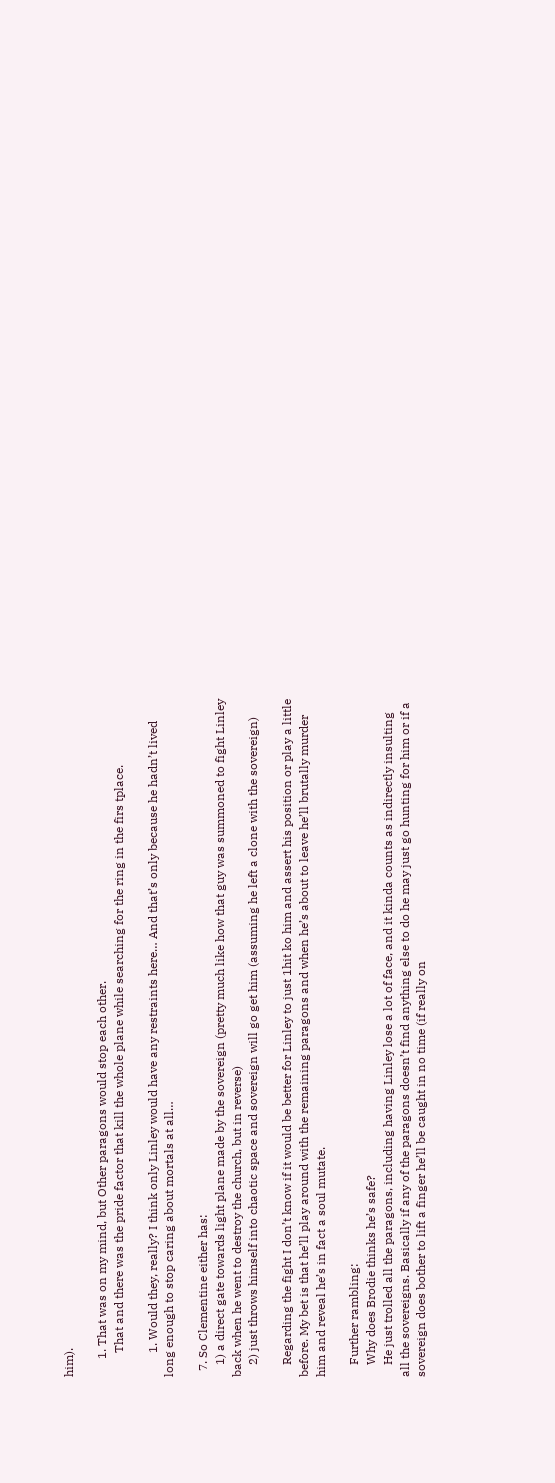him).

      1. That was on my mind, but Other paragons would stop each other.
        That and there was the pride factor that kill the whole plane while searching for the ring in the firs tplace.

        1. Would they, really? I think only Linley would have any restraints here… And that’s only because he hadn’t lived long enough to stop caring about mortals at all…

  7. So Clementine either has:
    1) a direct gate towards light plane made by the sovereign (pretty much like how that guy was summoned to fight Linley back when he went to destroy the church, but in reverse)
    2) just throws himself into chaotic space and sovereign will go get him (assuming he left a clone with the sovereign)

    Regarding the fight I don’t know if it would be better for Linley to just 1hit ko him and assert his position or play a little before. My bet is that he’ll play around with the remaining paragons and when he’s about to leave he’ll brutally murder him and reveal he’s in fact a soul mutate.

    Further rambling:
    Why does Brodie thinks he’s safe?
    He just trolled all the paragons, including having Linley lose a lot of face, and it kinda counts as indirectly insulting all the sovereigns. Basically if any of the paragons doesn’t find anything else to do he may just go hunting for him or if a sovereign does bother to lift a finger he’ll be caught in no time (if really on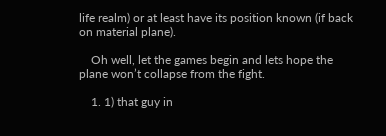life realm) or at least have its position known (if back on material plane).

    Oh well, let the games begin and lets hope the plane won’t collapse from the fight.

    1. 1) that guy in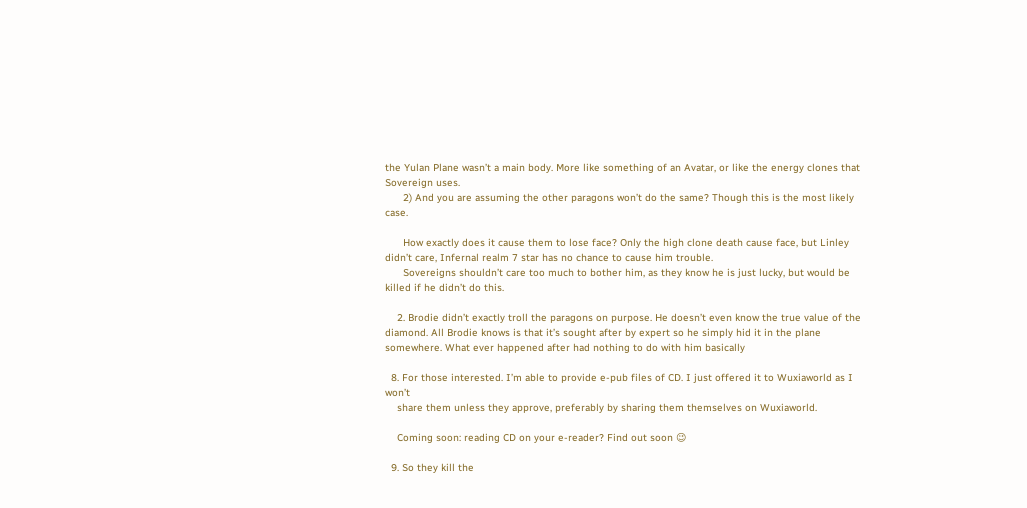the Yulan Plane wasn’t a main body. More like something of an Avatar, or like the energy clones that Sovereign uses.
      2) And you are assuming the other paragons won’t do the same? Though this is the most likely case.

      How exactly does it cause them to lose face? Only the high clone death cause face, but Linley didn’t care, Infernal realm 7 star has no chance to cause him trouble.
      Sovereigns shouldn’t care too much to bother him, as they know he is just lucky, but would be killed if he didn’t do this.

    2. Brodie didn’t exactly troll the paragons on purpose. He doesn’t even know the true value of the diamond. All Brodie knows is that it’s sought after by expert so he simply hid it in the plane somewhere. What ever happened after had nothing to do with him basically

  8. For those interested. I’m able to provide e-pub files of CD. I just offered it to Wuxiaworld as I won’t
    share them unless they approve, preferably by sharing them themselves on Wuxiaworld.

    Coming soon: reading CD on your e-reader? Find out soon 😉

  9. So they kill the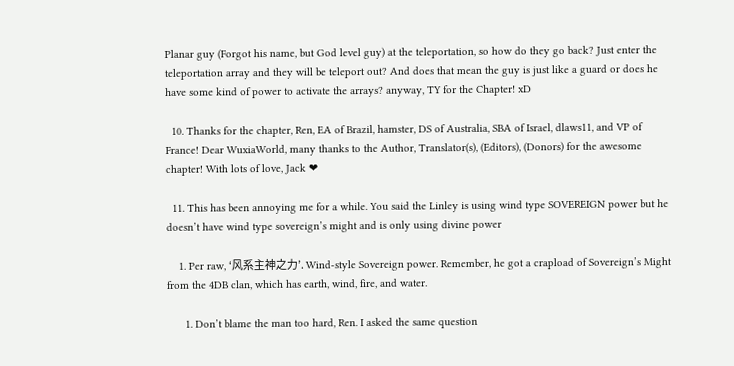Planar guy (Forgot his name, but God level guy) at the teleportation, so how do they go back? Just enter the teleportation array and they will be teleport out? And does that mean the guy is just like a guard or does he have some kind of power to activate the arrays? anyway, TY for the Chapter! xD

  10. Thanks for the chapter, Ren, EA of Brazil, hamster, DS of Australia, SBA of Israel, dlaws11, and VP of France! Dear WuxiaWorld, many thanks to the Author, Translator(s), (Editors), (Donors) for the awesome chapter! With lots of love, Jack ❤

  11. This has been annoying me for a while. You said the Linley is using wind type SOVEREIGN power but he doesn’t have wind type sovereign’s might and is only using divine power

    1. Per raw, ‘风系主神之力’. Wind-style Sovereign power. Remember, he got a crapload of Sovereign’s Might from the 4DB clan, which has earth, wind, fire, and water.

      1. Don’t blame the man too hard, Ren. I asked the same question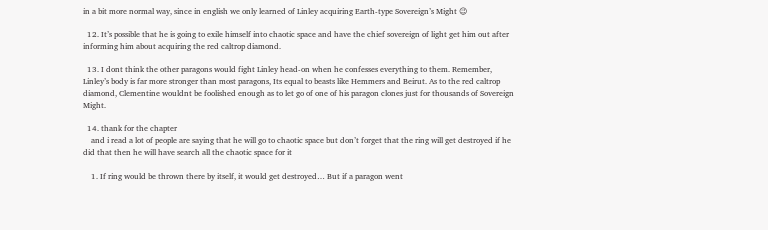in a bit more normal way, since in english we only learned of Linley acquiring Earth-type Sovereign’s Might 😉

  12. It’s possible that he is going to exile himself into chaotic space and have the chief sovereign of light get him out after informing him about acquiring the red caltrop diamond.

  13. I dont think the other paragons would fight Linley head-on when he confesses everything to them. Remember, Linley’s body is far more stronger than most paragons, Its equal to beasts like Hemmers and Beirut. As to the red caltrop diamond, Clementine wouldnt be foolished enough as to let go of one of his paragon clones just for thousands of Sovereign Might.

  14. thank for the chapter
    and i read a lot of people are saying that he will go to chaotic space but don’t forget that the ring will get destroyed if he did that then he will have search all the chaotic space for it

    1. If ring would be thrown there by itself, it would get destroyed… But if a paragon went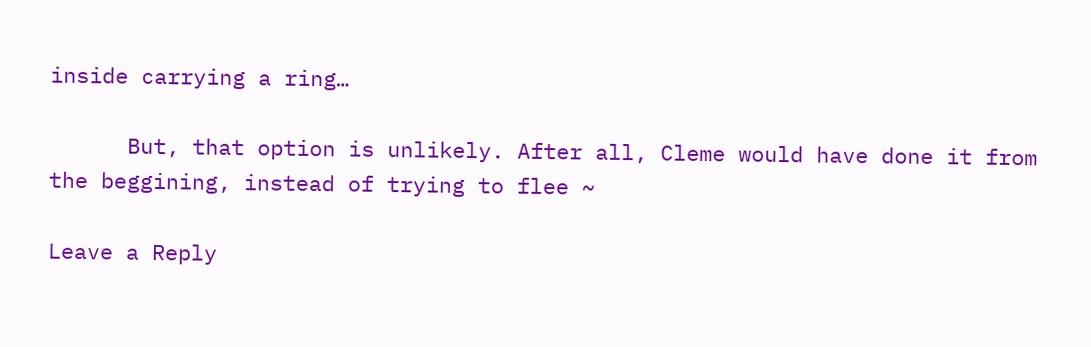inside carrying a ring…

      But, that option is unlikely. After all, Cleme would have done it from the beggining, instead of trying to flee ~

Leave a Reply